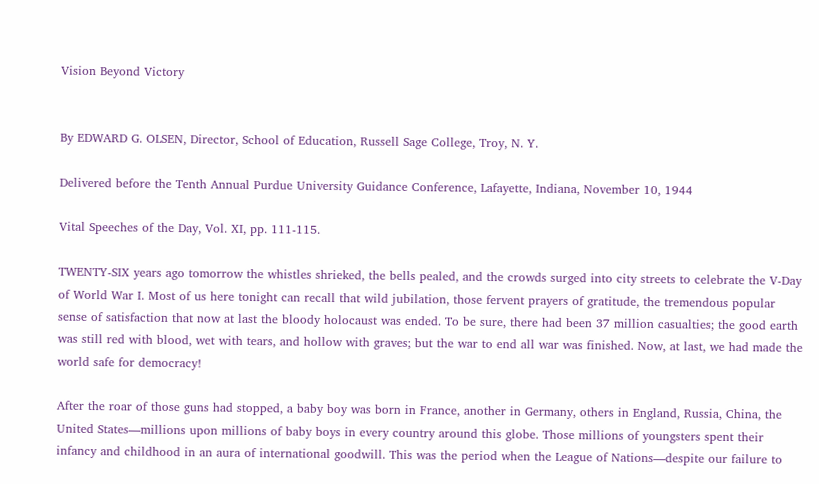Vision Beyond Victory


By EDWARD G. OLSEN, Director, School of Education, Russell Sage College, Troy, N. Y.

Delivered before the Tenth Annual Purdue University Guidance Conference, Lafayette, Indiana, November 10, 1944

Vital Speeches of the Day, Vol. XI, pp. 111-115.

TWENTY-SIX years ago tomorrow the whistles shrieked, the bells pealed, and the crowds surged into city streets to celebrate the V-Day of World War I. Most of us here tonight can recall that wild jubilation, those fervent prayers of gratitude, the tremendous popular sense of satisfaction that now at last the bloody holocaust was ended. To be sure, there had been 37 million casualties; the good earth was still red with blood, wet with tears, and hollow with graves; but the war to end all war was finished. Now, at last, we had made the world safe for democracy!

After the roar of those guns had stopped, a baby boy was born in France, another in Germany, others in England, Russia, China, the United States—millions upon millions of baby boys in every country around this globe. Those millions of youngsters spent their infancy and childhood in an aura of international goodwill. This was the period when the League of Nations—despite our failure to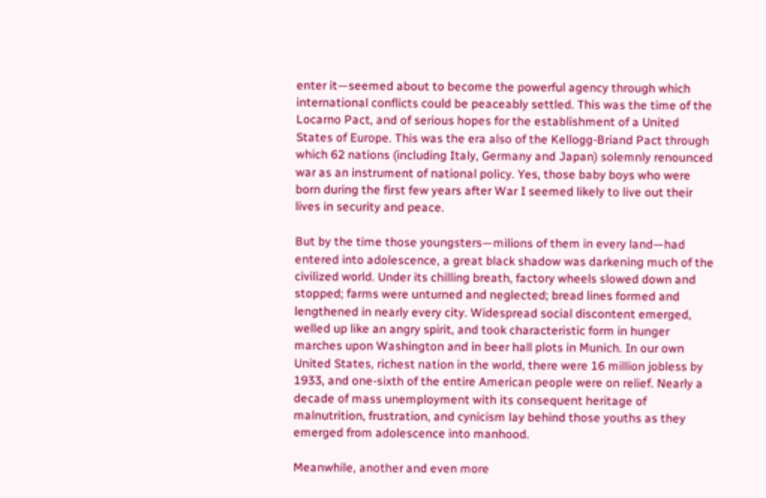enter it—seemed about to become the powerful agency through which international conflicts could be peaceably settled. This was the time of the Locarno Pact, and of serious hopes for the establishment of a United States of Europe. This was the era also of the Kellogg-Briand Pact through which 62 nations (including Italy, Germany and Japan) solemnly renounced war as an instrument of national policy. Yes, those baby boys who were born during the first few years after War I seemed likely to live out their lives in security and peace.

But by the time those youngsters—milions of them in every land—had entered into adolescence, a great black shadow was darkening much of the civilized world. Under its chilling breath, factory wheels slowed down and stopped; farms were unturned and neglected; bread lines formed and lengthened in nearly every city. Widespread social discontent emerged, welled up like an angry spirit, and took characteristic form in hunger marches upon Washington and in beer hall plots in Munich. In our own United States, richest nation in the world, there were 16 million jobless by 1933, and one-sixth of the entire American people were on relief. Nearly a decade of mass unemployment with its consequent heritage of malnutrition, frustration, and cynicism lay behind those youths as they emerged from adolescence into manhood.

Meanwhile, another and even more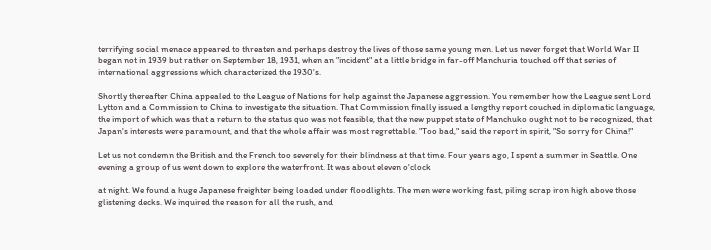terrifying social menace appeared to threaten and perhaps destroy the lives of those same young men. Let us never forget that World War II began not in 1939 but rather on September 18, 1931, when an "incident" at a little bridge in far-off Manchuria touched off that series of international aggressions which characterized the 1930's.

Shortly thereafter China appealed to the League of Nations for help against the Japanese aggression. You remember how the League sent Lord Lytton and a Commission to China to investigate the situation. That Commission finally issued a lengthy report couched in diplomatic language, the import of which was that a return to the status quo was not feasible, that the new puppet state of Manchuko ought not to be recognized, that Japan's interests were paramount, and that the whole affair was most regrettable. "Too bad," said the report in spirit, "So sorry for China!"

Let us not condemn the British and the French too severely for their blindness at that time. Four years ago, I spent a summer in Seattle. One evening a group of us went down to explore the waterfront. It was about eleven o'clock

at night. We found a huge Japanese freighter being loaded under floodlights. The men were working fast, piling scrap iron high above those glistening decks. We inquired the reason for all the rush, and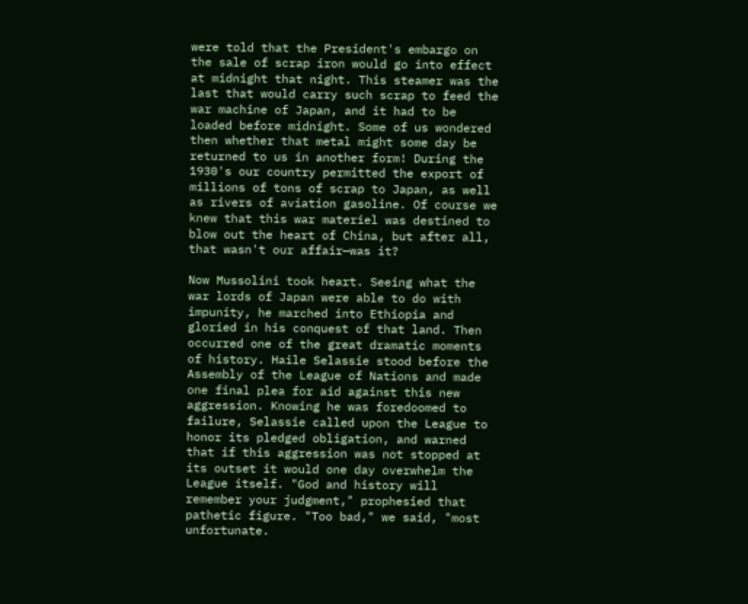were told that the President's embargo on the sale of scrap iron would go into effect at midnight that night. This steamer was the last that would carry such scrap to feed the war machine of Japan, and it had to be loaded before midnight. Some of us wondered then whether that metal might some day be returned to us in another form! During the 1930's our country permitted the export of millions of tons of scrap to Japan, as well as rivers of aviation gasoline. Of course we knew that this war materiel was destined to blow out the heart of China, but after all, that wasn't our affair—was it?

Now Mussolini took heart. Seeing what the war lords of Japan were able to do with impunity, he marched into Ethiopia and gloried in his conquest of that land. Then occurred one of the great dramatic moments of history. Haile Selassie stood before the Assembly of the League of Nations and made one final plea for aid against this new aggression. Knowing he was foredoomed to failure, Selassie called upon the League to honor its pledged obligation, and warned that if this aggression was not stopped at its outset it would one day overwhelm the League itself. "God and history will remember your judgment," prophesied that pathetic figure. "Too bad," we said, "most unfortunate.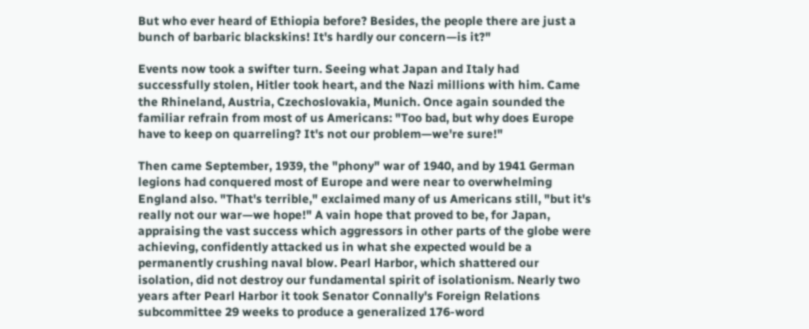But who ever heard of Ethiopia before? Besides, the people there are just a bunch of barbaric blackskins! It's hardly our concern—is it?"

Events now took a swifter turn. Seeing what Japan and Italy had successfully stolen, Hitler took heart, and the Nazi millions with him. Came the Rhineland, Austria, Czechoslovakia, Munich. Once again sounded the familiar refrain from most of us Americans: "Too bad, but why does Europe have to keep on quarreling? It's not our problem—we're sure!"

Then came September, 1939, the "phony" war of 1940, and by 1941 German legions had conquered most of Europe and were near to overwhelming England also. "That's terrible," exclaimed many of us Americans still, "but it's really not our war—we hope!" A vain hope that proved to be, for Japan, appraising the vast success which aggressors in other parts of the globe were achieving, confidently attacked us in what she expected would be a permanently crushing naval blow. Pearl Harbor, which shattered our isolation, did not destroy our fundamental spirit of isolationism. Nearly two years after Pearl Harbor it took Senator Connally's Foreign Relations subcommittee 29 weeks to produce a generalized 176-word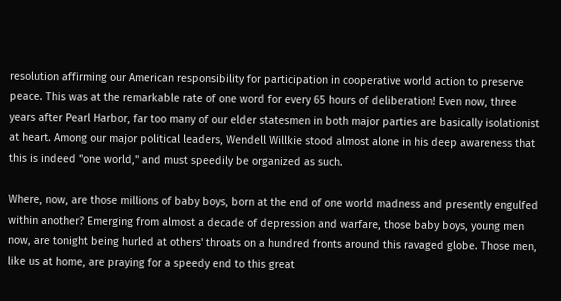resolution affirming our American responsibility for participation in cooperative world action to preserve peace. This was at the remarkable rate of one word for every 65 hours of deliberation! Even now, three years after Pearl Harbor, far too many of our elder statesmen in both major parties are basically isolationist at heart. Among our major political leaders, Wendell Willkie stood almost alone in his deep awareness that this is indeed "one world," and must speedily be organized as such.

Where, now, are those millions of baby boys, born at the end of one world madness and presently engulfed within another? Emerging from almost a decade of depression and warfare, those baby boys, young men now, are tonight being hurled at others' throats on a hundred fronts around this ravaged globe. Those men, like us at home, are praying for a speedy end to this great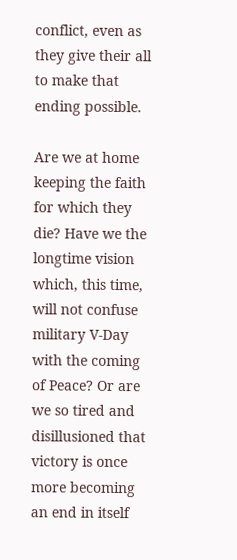conflict, even as they give their all to make that ending possible.

Are we at home keeping the faith for which they die? Have we the longtime vision which, this time, will not confuse military V-Day with the coming of Peace? Or are we so tired and disillusioned that victory is once more becoming an end in itself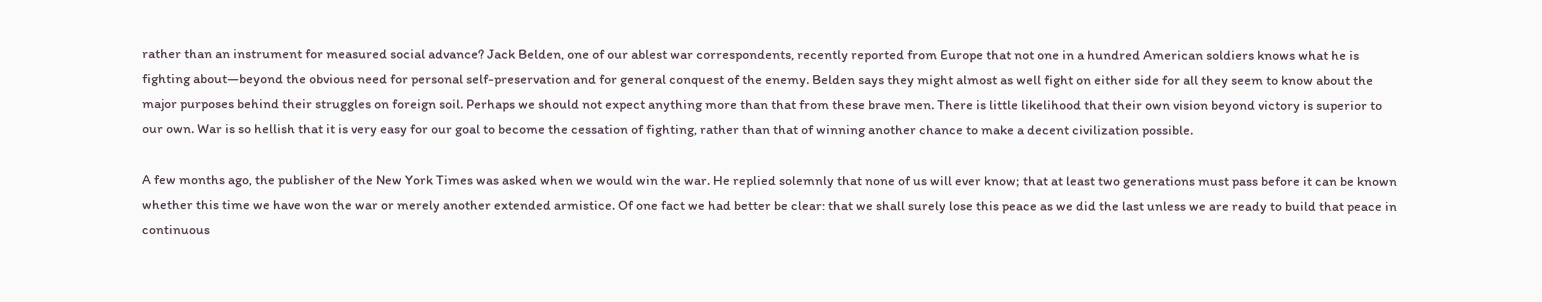rather than an instrument for measured social advance? Jack Belden, one of our ablest war correspondents, recently reported from Europe that not one in a hundred American soldiers knows what he is fighting about—beyond the obvious need for personal self-preservation and for general conquest of the enemy. Belden says they might almost as well fight on either side for all they seem to know about the major purposes behind their struggles on foreign soil. Perhaps we should not expect anything more than that from these brave men. There is little likelihood that their own vision beyond victory is superior to our own. War is so hellish that it is very easy for our goal to become the cessation of fighting, rather than that of winning another chance to make a decent civilization possible.

A few months ago, the publisher of the New York Times was asked when we would win the war. He replied solemnly that none of us will ever know; that at least two generations must pass before it can be known whether this time we have won the war or merely another extended armistice. Of one fact we had better be clear: that we shall surely lose this peace as we did the last unless we are ready to build that peace in continuous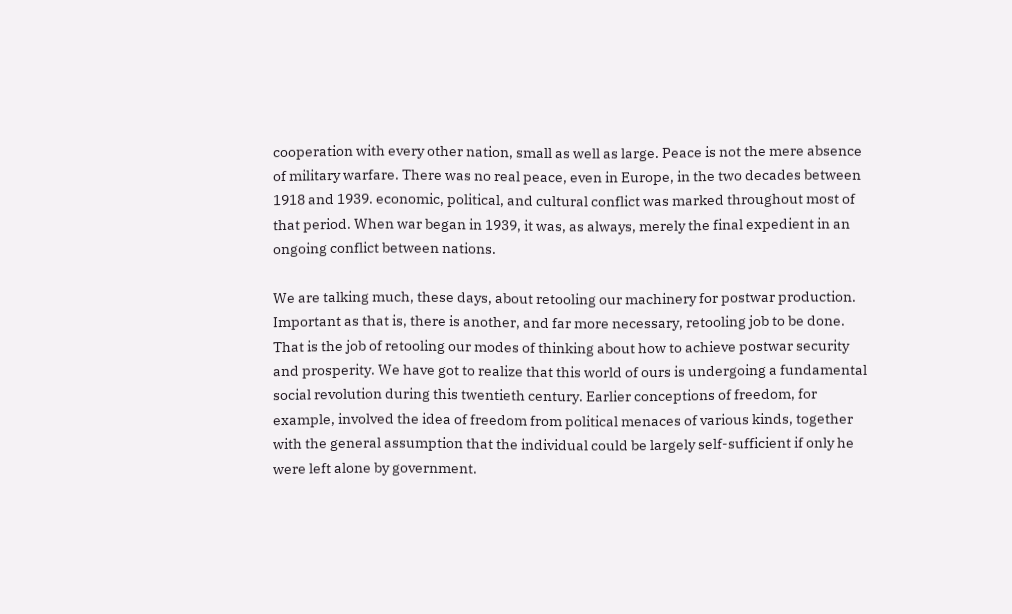cooperation with every other nation, small as well as large. Peace is not the mere absence of military warfare. There was no real peace, even in Europe, in the two decades between 1918 and 1939. economic, political, and cultural conflict was marked throughout most of that period. When war began in 1939, it was, as always, merely the final expedient in an ongoing conflict between nations.

We are talking much, these days, about retooling our machinery for postwar production. Important as that is, there is another, and far more necessary, retooling job to be done. That is the job of retooling our modes of thinking about how to achieve postwar security and prosperity. We have got to realize that this world of ours is undergoing a fundamental social revolution during this twentieth century. Earlier conceptions of freedom, for example, involved the idea of freedom from political menaces of various kinds, together with the general assumption that the individual could be largely self-sufficient if only he were left alone by government.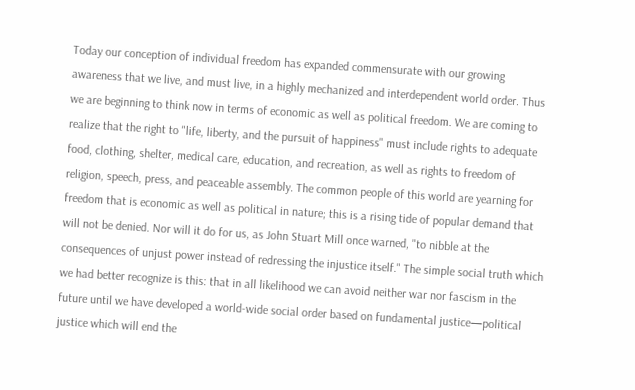Today our conception of individual freedom has expanded commensurate with our growing awareness that we live, and must live, in a highly mechanized and interdependent world order. Thus we are beginning to think now in terms of economic as well as political freedom. We are coming to realize that the right to "life, liberty, and the pursuit of happiness" must include rights to adequate food, clothing, shelter, medical care, education, and recreation, as well as rights to freedom of religion, speech, press, and peaceable assembly. The common people of this world are yearning for freedom that is economic as well as political in nature; this is a rising tide of popular demand that will not be denied. Nor will it do for us, as John Stuart Mill once warned, "to nibble at the consequences of unjust power instead of redressing the injustice itself." The simple social truth which we had better recognize is this: that in all likelihood we can avoid neither war nor fascism in the future until we have developed a world-wide social order based on fundamental justice—political justice which will end the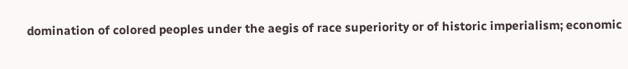domination of colored peoples under the aegis of race superiority or of historic imperialism; economic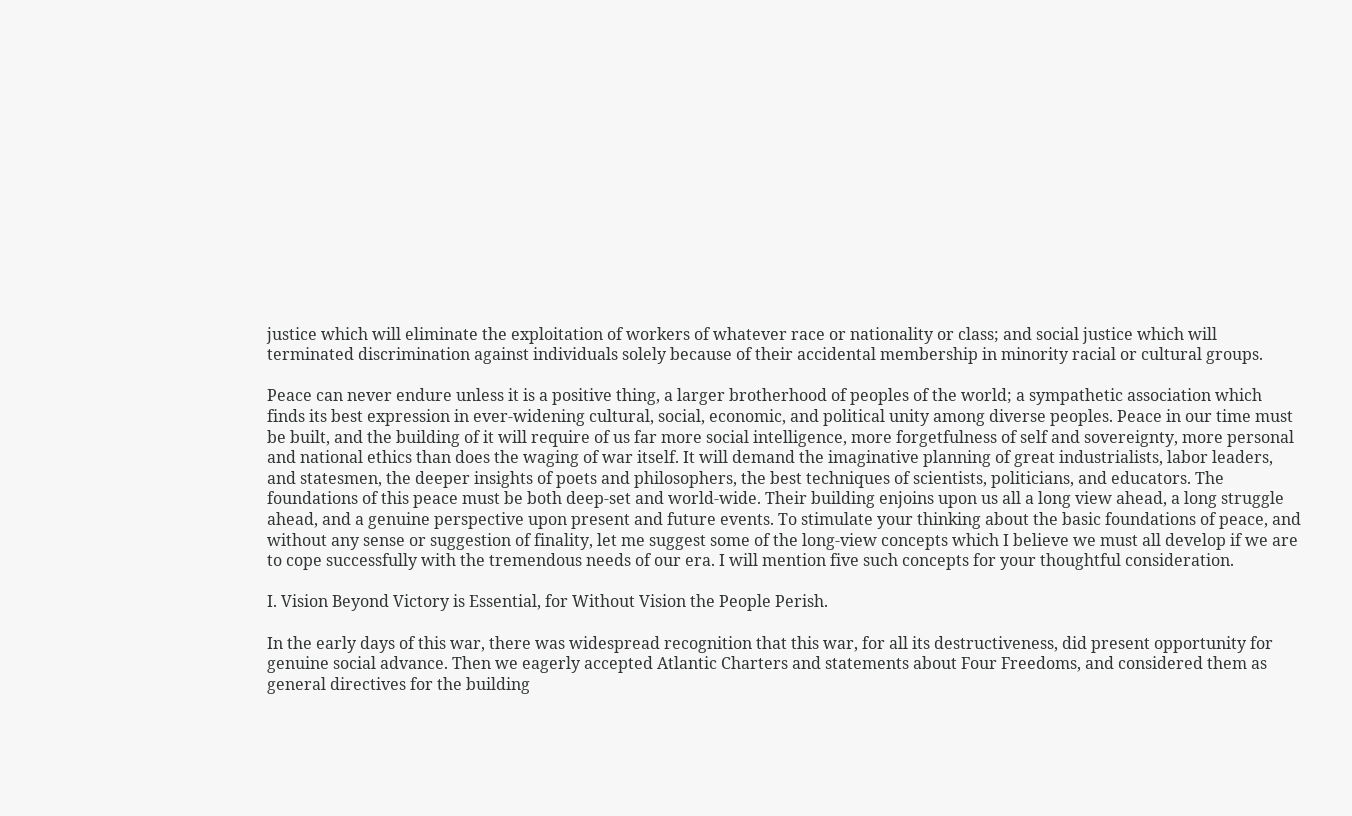justice which will eliminate the exploitation of workers of whatever race or nationality or class; and social justice which will terminated discrimination against individuals solely because of their accidental membership in minority racial or cultural groups.

Peace can never endure unless it is a positive thing, a larger brotherhood of peoples of the world; a sympathetic association which finds its best expression in ever-widening cultural, social, economic, and political unity among diverse peoples. Peace in our time must be built, and the building of it will require of us far more social intelligence, more forgetfulness of self and sovereignty, more personal and national ethics than does the waging of war itself. It will demand the imaginative planning of great industrialists, labor leaders, and statesmen, the deeper insights of poets and philosophers, the best techniques of scientists, politicians, and educators. The foundations of this peace must be both deep-set and world-wide. Their building enjoins upon us all a long view ahead, a long struggle ahead, and a genuine perspective upon present and future events. To stimulate your thinking about the basic foundations of peace, and without any sense or suggestion of finality, let me suggest some of the long-view concepts which I believe we must all develop if we are to cope successfully with the tremendous needs of our era. I will mention five such concepts for your thoughtful consideration.

I. Vision Beyond Victory is Essential, for Without Vision the People Perish.

In the early days of this war, there was widespread recognition that this war, for all its destructiveness, did present opportunity for genuine social advance. Then we eagerly accepted Atlantic Charters and statements about Four Freedoms, and considered them as general directives for the building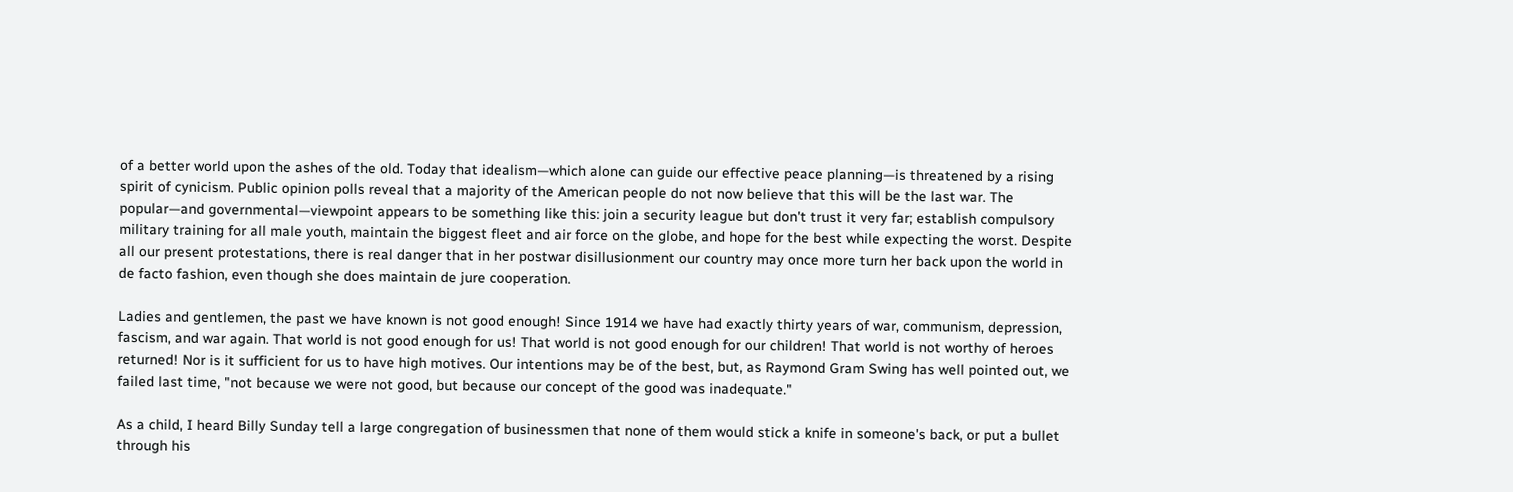of a better world upon the ashes of the old. Today that idealism—which alone can guide our effective peace planning—is threatened by a rising spirit of cynicism. Public opinion polls reveal that a majority of the American people do not now believe that this will be the last war. The popular—and governmental—viewpoint appears to be something like this: join a security league but don't trust it very far; establish compulsory military training for all male youth, maintain the biggest fleet and air force on the globe, and hope for the best while expecting the worst. Despite all our present protestations, there is real danger that in her postwar disillusionment our country may once more turn her back upon the world in de facto fashion, even though she does maintain de jure cooperation.

Ladies and gentlemen, the past we have known is not good enough! Since 1914 we have had exactly thirty years of war, communism, depression, fascism, and war again. That world is not good enough for us! That world is not good enough for our children! That world is not worthy of heroes returned! Nor is it sufficient for us to have high motives. Our intentions may be of the best, but, as Raymond Gram Swing has well pointed out, we failed last time, "not because we were not good, but because our concept of the good was inadequate."

As a child, I heard Billy Sunday tell a large congregation of businessmen that none of them would stick a knife in someone's back, or put a bullet through his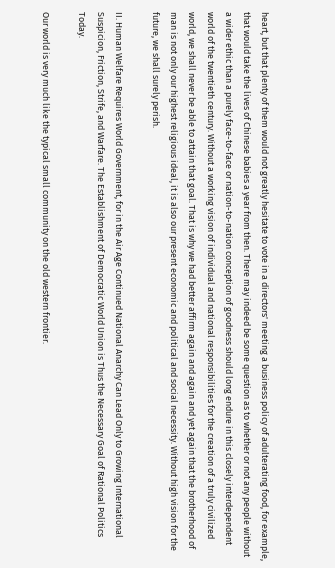heart, but that plenty of them would not greatly hesitate to vote in a directors' meeting a business policy of adulterating food, for example, that would take the lives of Chinese babies a year from then. There may indeed be some question as to whether or not any people without a wider ethic than a purely face-to-face or nation-to-nation conception of goodness should long endure in this closely interdependent world of the twentieth century. Without a working vision of individual and national responsibilities for the creation of a truly civilized world, we shall never be able to attain that goal. That is why we had better affirm again and again and yet again that the brotherhood of man is not only our highest religious ideal, it is also our present economic and political and social necessity. Without high vision for the future, we shall surely perish.

II. Human Welfare Requires World Government, for in the Air Age Continued National Anarchy Can Lead Only to Growing International Suspicion, Friction, Strife, and Warfare. The Establishment of Democratic World Union is Thus the Necessary Goal of Rational Politics Today.

Our world is very much like the typical small community on the old western frontier.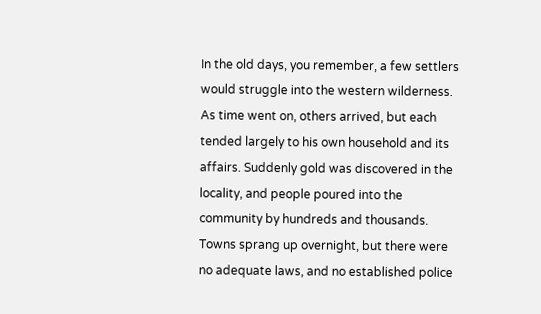In the old days, you remember, a few settlers would struggle into the western wilderness. As time went on, others arrived, but each tended largely to his own household and its affairs. Suddenly gold was discovered in the locality, and people poured into the community by hundreds and thousands. Towns sprang up overnight, but there were no adequate laws, and no established police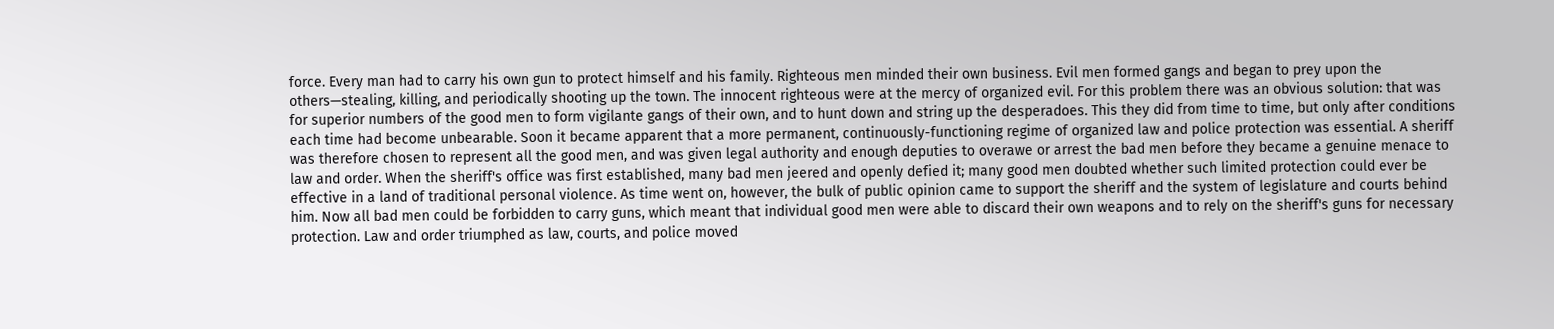force. Every man had to carry his own gun to protect himself and his family. Righteous men minded their own business. Evil men formed gangs and began to prey upon the others—stealing, killing, and periodically shooting up the town. The innocent righteous were at the mercy of organized evil. For this problem there was an obvious solution: that was for superior numbers of the good men to form vigilante gangs of their own, and to hunt down and string up the desperadoes. This they did from time to time, but only after conditions each time had become unbearable. Soon it became apparent that a more permanent, continuously-functioning regime of organized law and police protection was essential. A sheriff was therefore chosen to represent all the good men, and was given legal authority and enough deputies to overawe or arrest the bad men before they became a genuine menace to law and order. When the sheriff's office was first established, many bad men jeered and openly defied it; many good men doubted whether such limited protection could ever be effective in a land of traditional personal violence. As time went on, however, the bulk of public opinion came to support the sheriff and the system of legislature and courts behind him. Now all bad men could be forbidden to carry guns, which meant that individual good men were able to discard their own weapons and to rely on the sheriff's guns for necessary protection. Law and order triumphed as law, courts, and police moved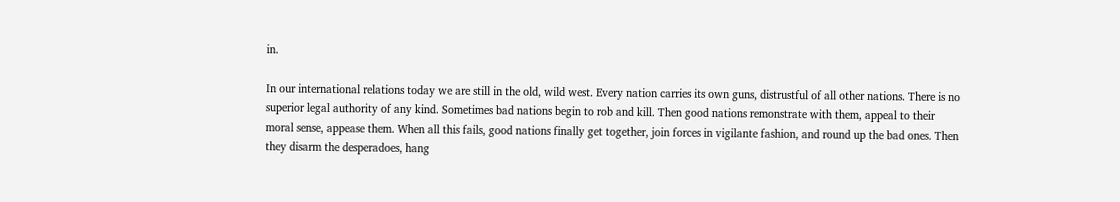in.

In our international relations today we are still in the old, wild west. Every nation carries its own guns, distrustful of all other nations. There is no superior legal authority of any kind. Sometimes bad nations begin to rob and kill. Then good nations remonstrate with them, appeal to their moral sense, appease them. When all this fails, good nations finally get together, join forces in vigilante fashion, and round up the bad ones. Then they disarm the desperadoes, hang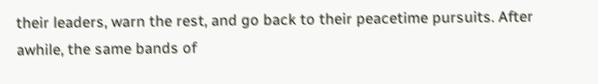their leaders, warn the rest, and go back to their peacetime pursuits. After awhile, the same bands of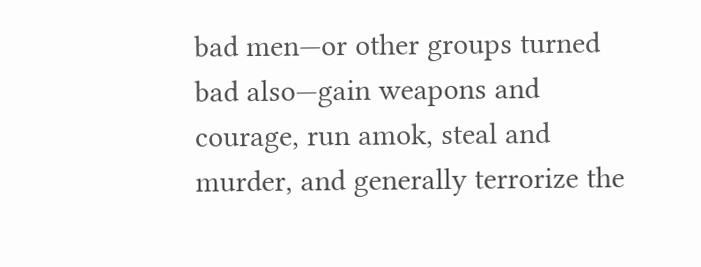bad men—or other groups turned bad also—gain weapons and courage, run amok, steal and murder, and generally terrorize the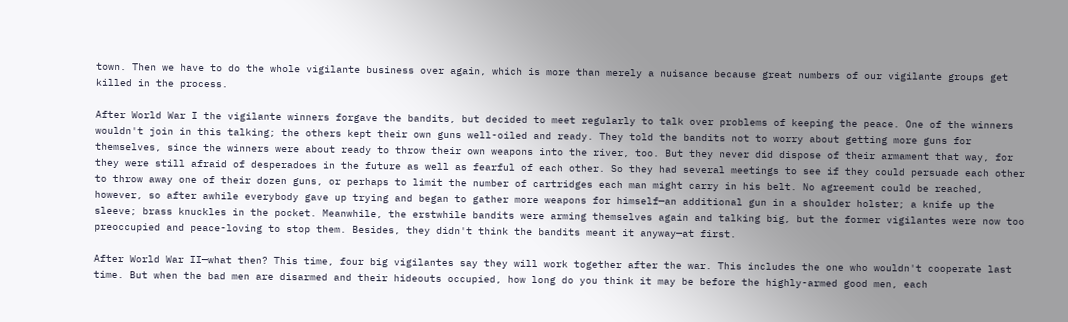town. Then we have to do the whole vigilante business over again, which is more than merely a nuisance because great numbers of our vigilante groups get killed in the process.

After World War I the vigilante winners forgave the bandits, but decided to meet regularly to talk over problems of keeping the peace. One of the winners wouldn't join in this talking; the others kept their own guns well-oiled and ready. They told the bandits not to worry about getting more guns for themselves, since the winners were about ready to throw their own weapons into the river, too. But they never did dispose of their armament that way, for they were still afraid of desperadoes in the future as well as fearful of each other. So they had several meetings to see if they could persuade each other to throw away one of their dozen guns, or perhaps to limit the number of cartridges each man might carry in his belt. No agreement could be reached, however, so after awhile everybody gave up trying and began to gather more weapons for himself—an additional gun in a shoulder holster; a knife up the sleeve; brass knuckles in the pocket. Meanwhile, the erstwhile bandits were arming themselves again and talking big, but the former vigilantes were now too preoccupied and peace-loving to stop them. Besides, they didn't think the bandits meant it anyway—at first.

After World War II—what then? This time, four big vigilantes say they will work together after the war. This includes the one who wouldn't cooperate last time. But when the bad men are disarmed and their hideouts occupied, how long do you think it may be before the highly-armed good men, each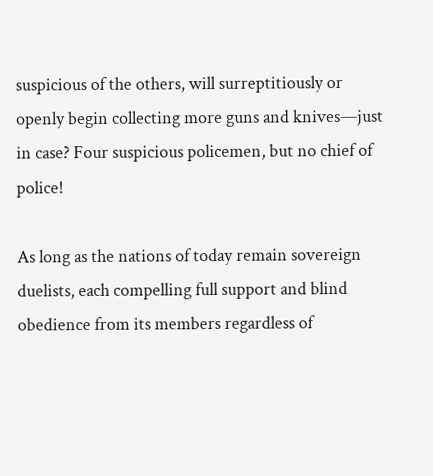suspicious of the others, will surreptitiously or openly begin collecting more guns and knives—just in case? Four suspicious policemen, but no chief of police!

As long as the nations of today remain sovereign duelists, each compelling full support and blind obedience from its members regardless of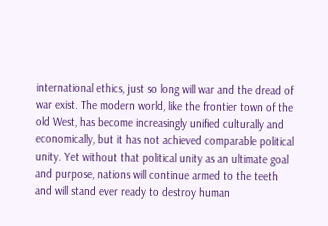international ethics, just so long will war and the dread of war exist. The modern world, like the frontier town of the old West, has become increasingly unified culturally and economically, but it has not achieved comparable political unity. Yet without that political unity as an ultimate goal and purpose, nations will continue armed to the teeth and will stand ever ready to destroy human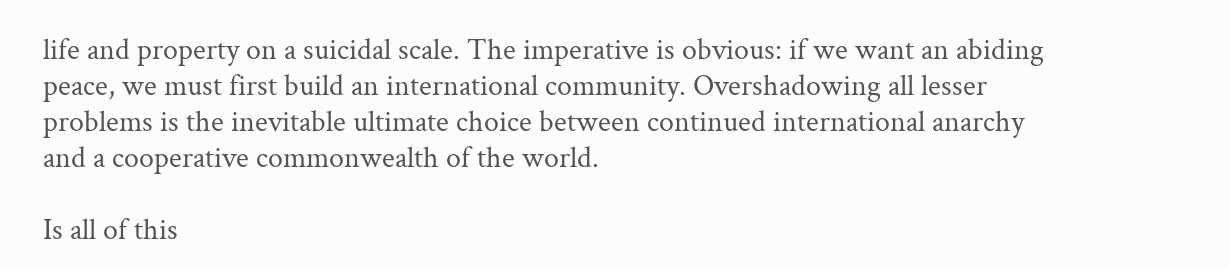life and property on a suicidal scale. The imperative is obvious: if we want an abiding peace, we must first build an international community. Overshadowing all lesser problems is the inevitable ultimate choice between continued international anarchy and a cooperative commonwealth of the world.

Is all of this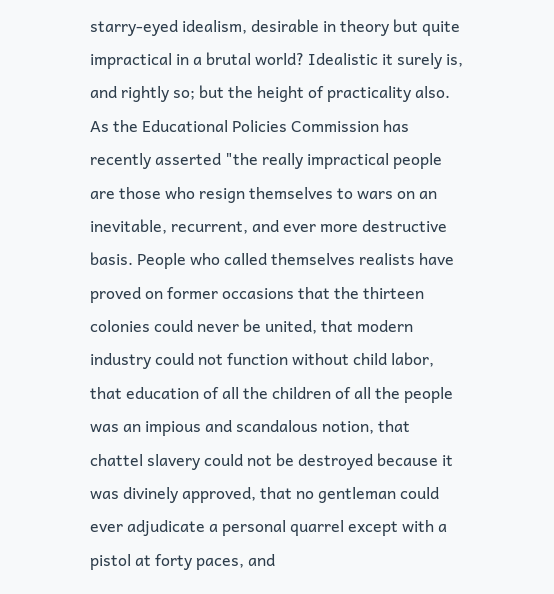starry-eyed idealism, desirable in theory but quite impractical in a brutal world? Idealistic it surely is, and rightly so; but the height of practicality also. As the Educational Policies Commission has recently asserted "the really impractical people are those who resign themselves to wars on an inevitable, recurrent, and ever more destructive basis. People who called themselves realists have proved on former occasions that the thirteen colonies could never be united, that modern industry could not function without child labor, that education of all the children of all the people was an impious and scandalous notion, that chattel slavery could not be destroyed because it was divinely approved, that no gentleman could ever adjudicate a personal quarrel except with a pistol at forty paces, and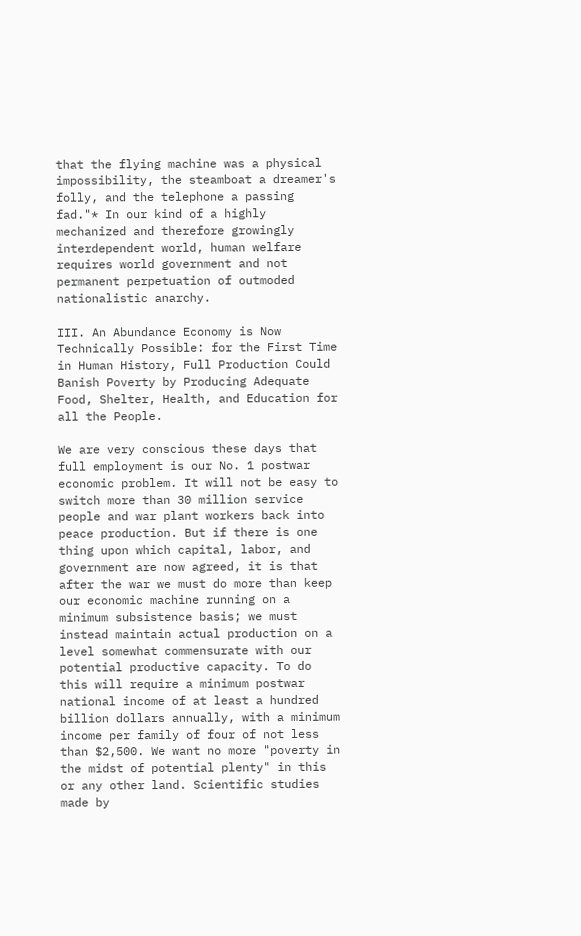that the flying machine was a physical impossibility, the steamboat a dreamer's folly, and the telephone a passing fad."* In our kind of a highly mechanized and therefore growingly interdependent world, human welfare requires world government and not permanent perpetuation of outmoded nationalistic anarchy.

III. An Abundance Economy is Now Technically Possible: for the First Time in Human History, Full Production Could Banish Poverty by Producing Adequate Food, Shelter, Health, and Education for all the People.

We are very conscious these days that full employment is our No. 1 postwar economic problem. It will not be easy to switch more than 30 million service people and war plant workers back into peace production. But if there is one thing upon which capital, labor, and government are now agreed, it is that after the war we must do more than keep our economic machine running on a minimum subsistence basis; we must instead maintain actual production on a level somewhat commensurate with our potential productive capacity. To do this will require a minimum postwar national income of at least a hundred billion dollars annually, with a minimum income per family of four of not less than $2,500. We want no more "poverty in the midst of potential plenty" in this or any other land. Scientific studies made by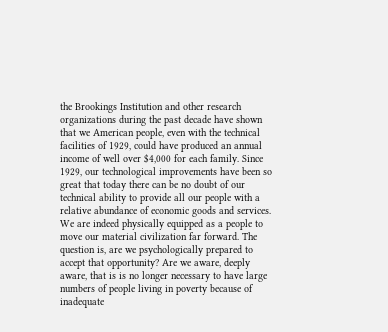the Brookings Institution and other research organizations during the past decade have shown that we American people, even with the technical facilities of 1929, could have produced an annual income of well over $4,000 for each family. Since 1929, our technological improvements have been so great that today there can be no doubt of our technical ability to provide all our people with a relative abundance of economic goods and services. We are indeed physically equipped as a people to move our material civilization far forward. The question is, are we psychologically prepared to accept that opportunity? Are we aware, deeply aware, that is is no longer necessary to have large numbers of people living in poverty because of inadequate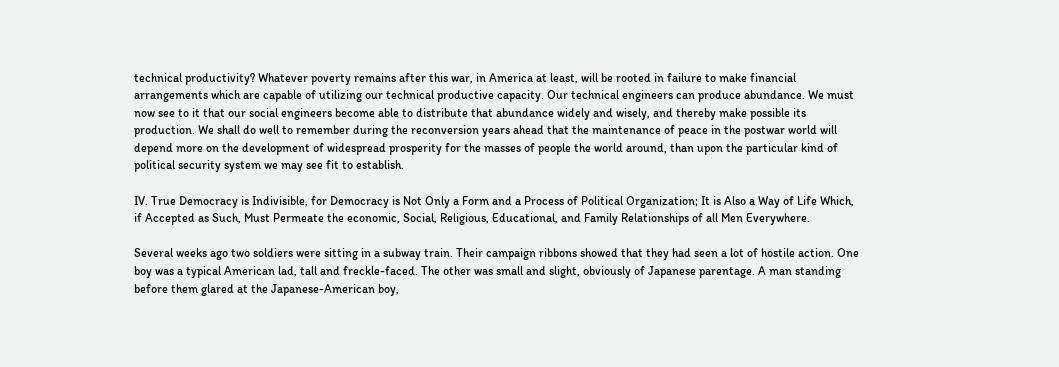technical productivity? Whatever poverty remains after this war, in America at least, will be rooted in failure to make financial arrangements which are capable of utilizing our technical productive capacity. Our technical engineers can produce abundance. We must now see to it that our social engineers become able to distribute that abundance widely and wisely, and thereby make possible its production. We shall do well to remember during the reconversion years ahead that the maintenance of peace in the postwar world will depend more on the development of widespread prosperity for the masses of people the world around, than upon the particular kind of political security system we may see fit to establish.

IV. True Democracy is Indivisible, for Democracy is Not Only a Form and a Process of Political Organization; It is Also a Way of Life Which, if Accepted as Such, Must Permeate the economic, Social, Religious, Educational, and Family Relationships of all Men Everywhere.

Several weeks ago two soldiers were sitting in a subway train. Their campaign ribbons showed that they had seen a lot of hostile action. One boy was a typical American lad, tall and freckle-faced. The other was small and slight, obviously of Japanese parentage. A man standing before them glared at the Japanese-American boy,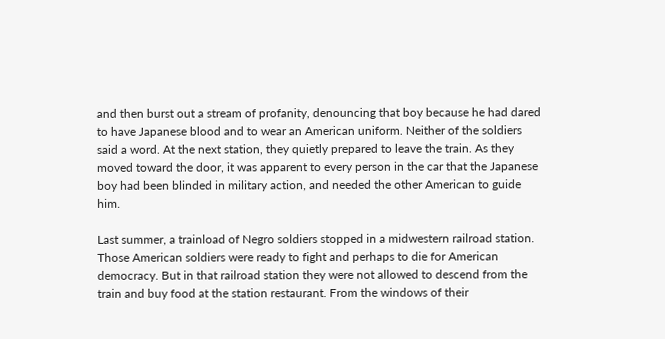and then burst out a stream of profanity, denouncing that boy because he had dared to have Japanese blood and to wear an American uniform. Neither of the soldiers said a word. At the next station, they quietly prepared to leave the train. As they moved toward the door, it was apparent to every person in the car that the Japanese boy had been blinded in military action, and needed the other American to guide him.

Last summer, a trainload of Negro soldiers stopped in a midwestern railroad station. Those American soldiers were ready to fight and perhaps to die for American democracy. But in that railroad station they were not allowed to descend from the train and buy food at the station restaurant. From the windows of their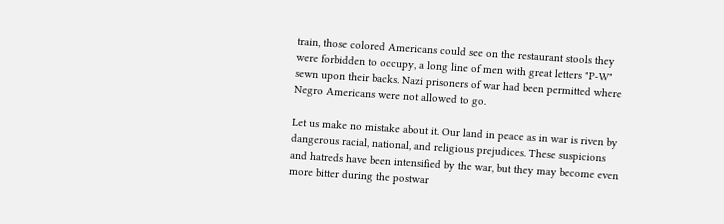train, those colored Americans could see on the restaurant stools they were forbidden to occupy, a long line of men with great letters "P-W" sewn upon their backs. Nazi prisoners of war had been permitted where Negro Americans were not allowed to go.

Let us make no mistake about it. Our land in peace as in war is riven by dangerous racial, national, and religious prejudices. These suspicions and hatreds have been intensified by the war, but they may become even more bitter during the postwar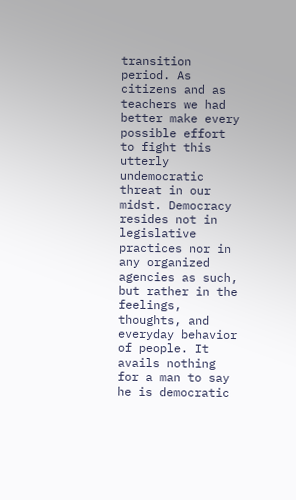transition period. As citizens and as teachers we had better make every possible effort to fight this utterly undemocratic threat in our midst. Democracy resides not in legislative practices nor in any organized agencies as such, but rather in the feelings, thoughts, and everyday behavior of people. It avails nothing for a man to say he is democratic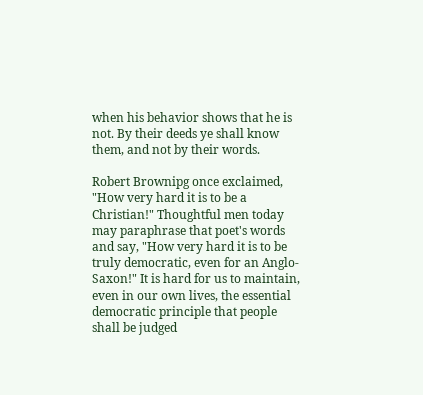when his behavior shows that he is not. By their deeds ye shall know them, and not by their words.

Robert Brownipg once exclaimed, "How very hard it is to be a Christian!" Thoughtful men today may paraphrase that poet's words and say, "How very hard it is to be truly democratic, even for an Anglo-Saxon!" It is hard for us to maintain, even in our own lives, the essential democratic principle that people shall be judged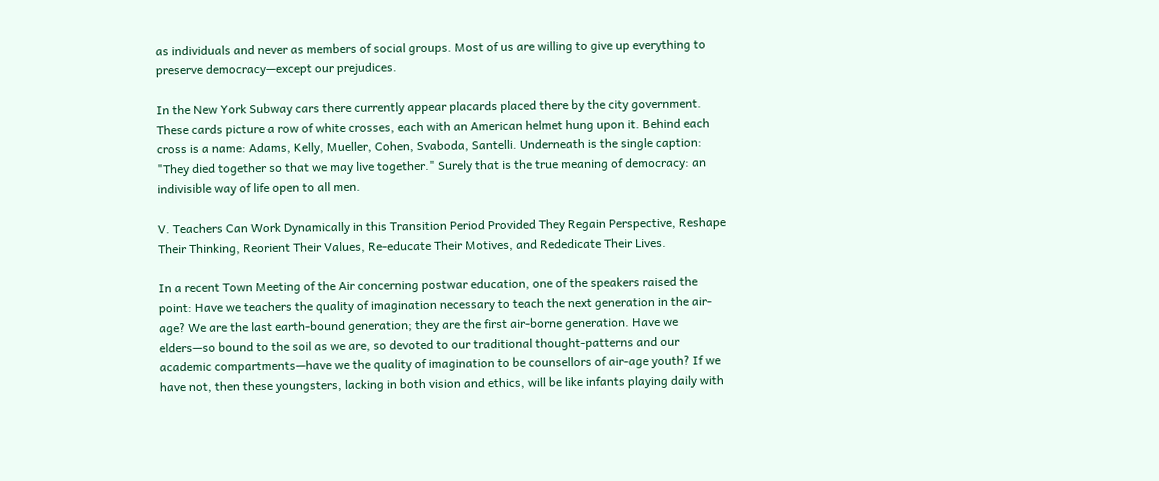as individuals and never as members of social groups. Most of us are willing to give up everything to preserve democracy—except our prejudices.

In the New York Subway cars there currently appear placards placed there by the city government. These cards picture a row of white crosses, each with an American helmet hung upon it. Behind each cross is a name: Adams, Kelly, Mueller, Cohen, Svaboda, Santelli. Underneath is the single caption: "They died together so that we may live together." Surely that is the true meaning of democracy: an indivisible way of life open to all men.

V. Teachers Can Work Dynamically in this Transition Period Provided They Regain Perspective, Reshape Their Thinking, Reorient Their Values, Re-educate Their Motives, and Rededicate Their Lives.

In a recent Town Meeting of the Air concerning postwar education, one of the speakers raised the point: Have we teachers the quality of imagination necessary to teach the next generation in the air-age? We are the last earth-bound generation; they are the first air-borne generation. Have we elders—so bound to the soil as we are, so devoted to our traditional thought-patterns and our academic compartments—have we the quality of imagination to be counsellors of air-age youth? If we have not, then these youngsters, lacking in both vision and ethics, will be like infants playing daily with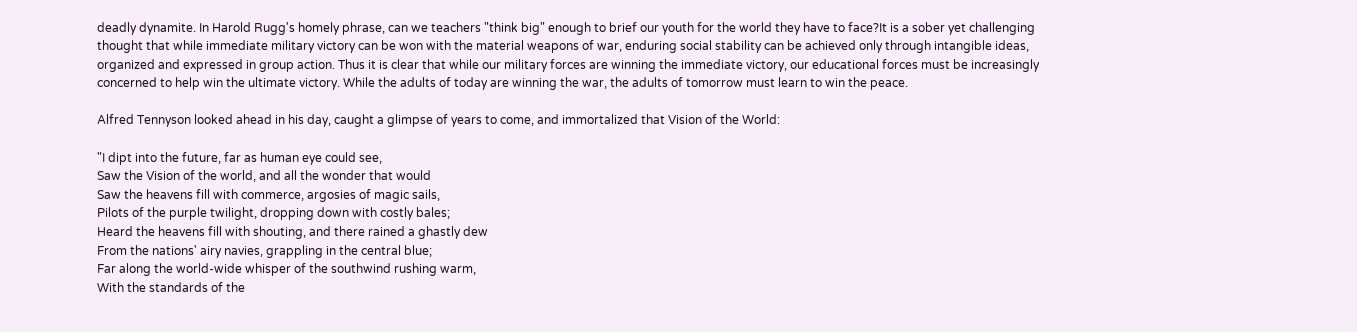deadly dynamite. In Harold Rugg's homely phrase, can we teachers "think big" enough to brief our youth for the world they have to face?It is a sober yet challenging thought that while immediate military victory can be won with the material weapons of war, enduring social stability can be achieved only through intangible ideas, organized and expressed in group action. Thus it is clear that while our military forces are winning the immediate victory, our educational forces must be increasingly concerned to help win the ultimate victory. While the adults of today are winning the war, the adults of tomorrow must learn to win the peace.

Alfred Tennyson looked ahead in his day, caught a glimpse of years to come, and immortalized that Vision of the World:

"I dipt into the future, far as human eye could see,
Saw the Vision of the world, and all the wonder that would
Saw the heavens fill with commerce, argosies of magic sails,
Pilots of the purple twilight, dropping down with costly bales;
Heard the heavens fill with shouting, and there rained a ghastly dew
From the nations' airy navies, grappling in the central blue;
Far along the world-wide whisper of the southwind rushing warm,
With the standards of the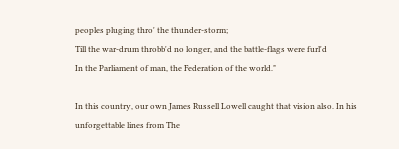peoples pluging thro' the thunder-storm;
Till the war-drum throbb'd no longer, and the battle-flags were furl'd
In the Parliament of man, the Federation of the world."

In this country, our own James Russell Lowell caught that vision also. In his unforgettable lines from The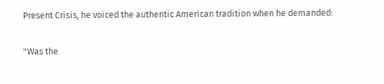Present Crisis, he voiced the authentic American tradition when he demanded:

"Was the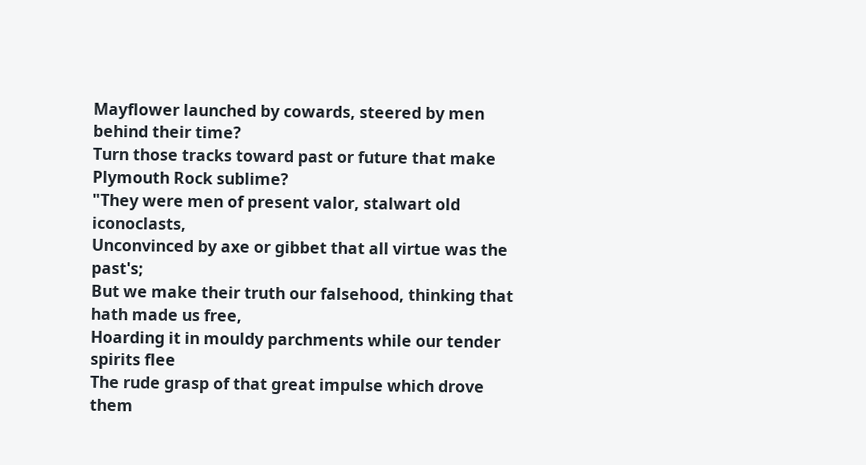Mayflower launched by cowards, steered by men behind their time?
Turn those tracks toward past or future that make Plymouth Rock sublime?
"They were men of present valor, stalwart old iconoclasts,
Unconvinced by axe or gibbet that all virtue was the past's;
But we make their truth our falsehood, thinking that hath made us free,
Hoarding it in mouldy parchments while our tender spirits flee
The rude grasp of that great impulse which drove them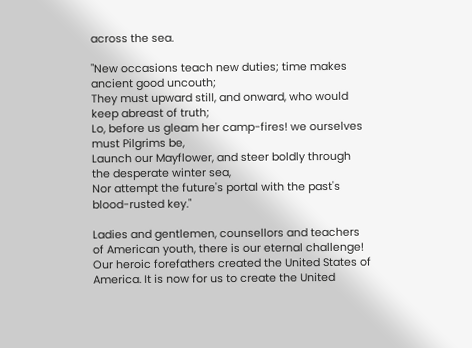across the sea.

"New occasions teach new duties; time makes ancient good uncouth;
They must upward still, and onward, who would keep abreast of truth;
Lo, before us gleam her camp-fires! we ourselves must Pilgrims be,
Launch our Mayflower, and steer boldly through the desperate winter sea,
Nor attempt the future's portal with the past's blood-rusted key."

Ladies and gentlemen, counsellors and teachers of American youth, there is our eternal challenge! Our heroic forefathers created the United States of America. It is now for us to create the United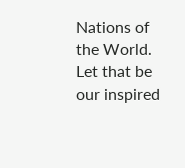Nations of the World. Let that be our inspired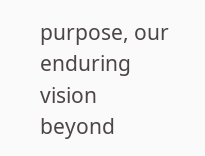purpose, our enduring vision beyond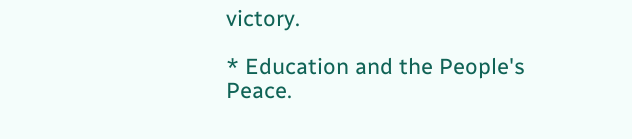victory.

* Education and the People's Peace.